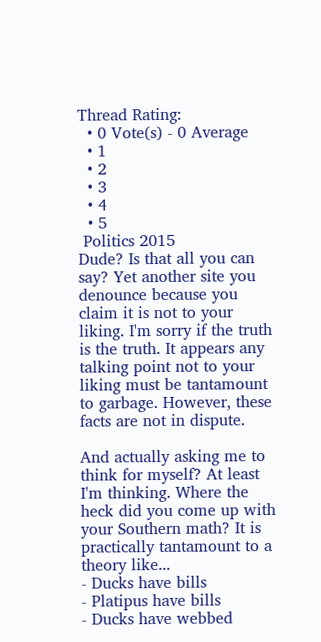Thread Rating:
  • 0 Vote(s) - 0 Average
  • 1
  • 2
  • 3
  • 4
  • 5
 Politics 2015
Dude? Is that all you can say? Yet another site you denounce because you claim it is not to your liking. I'm sorry if the truth is the truth. It appears any talking point not to your liking must be tantamount to garbage. However, these facts are not in dispute.

And actually asking me to think for myself? At least I'm thinking. Where the heck did you come up with your Southern math? It is practically tantamount to a theory like...
- Ducks have bills
- Platipus have bills
- Ducks have webbed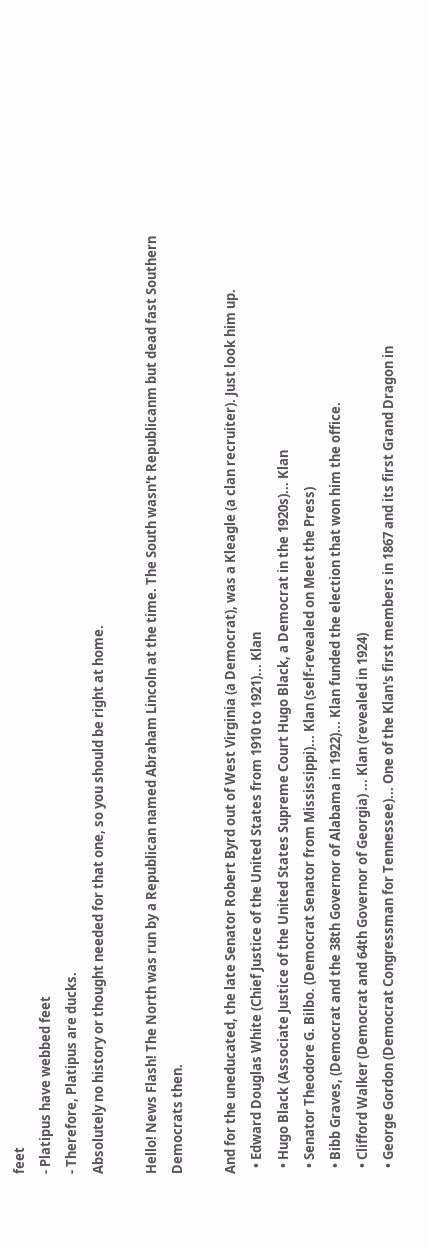feet
- Platipus have webbed feet
- Therefore, Platipus are ducks.
Absolutely no history or thought needed for that one, so you should be right at home.

Hello! News Flash! The North was run by a Republican named Abraham Lincoln at the time. The South wasn't Republicanm but dead fast Southern Democrats then.

And for the uneducated, the late Senator Robert Byrd out of West Virginia (a Democrat), was a Kleagle (a clan recruiter). Just look him up.
  • Edward Douglas White (Chief Justice of the United States from 1910 to 1921)... Klan
  • Hugo Black (Associate Justice of the United States Supreme Court Hugo Black, a Democrat in the 1920s)... Klan
  • Senator Theodore G. Bilbo. (Democrat Senator from Mississippi)... Klan (self-revealed on Meet the Press)
  • Bibb Graves, (Democrat and the 38th Governor of Alabama in 1922)... Klan funded the election that won him the office.
  • Clifford Walker (Democrat and 64th Governor of Georgia) ... Klan (revealed in 1924)
  • George Gordon (Democrat Congressman for Tennessee)... One of the Klan's first members in 1867 and its first Grand Dragon in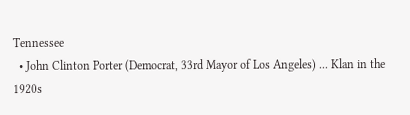Tennessee
  • John Clinton Porter (Democrat, 33rd Mayor of Los Angeles) ... Klan in the 1920s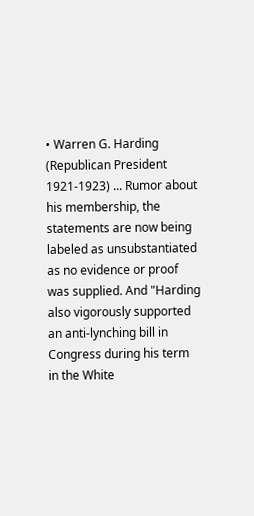• Warren G. Harding (Republican President 1921-1923) ... Rumor about his membership, the statements are now being labeled as unsubstantiated as no evidence or proof was supplied. And "Harding also vigorously supported an anti-lynching bill in Congress during his term in the White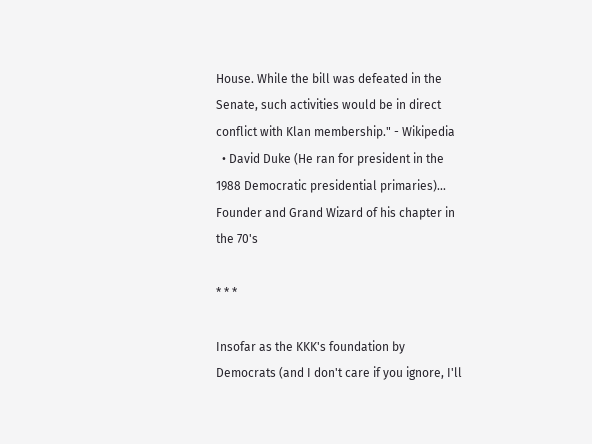House. While the bill was defeated in the Senate, such activities would be in direct conflict with Klan membership." - Wikipedia
  • David Duke (He ran for president in the 1988 Democratic presidential primaries)... Founder and Grand Wizard of his chapter in the 70's

* * *

Insofar as the KKK's foundation by Democrats (and I don't care if you ignore, I'll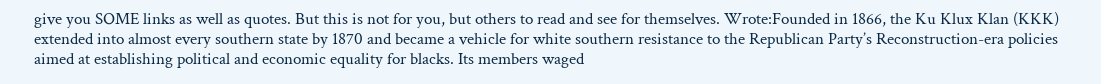give you SOME links as well as quotes. But this is not for you, but others to read and see for themselves. Wrote:Founded in 1866, the Ku Klux Klan (KKK) extended into almost every southern state by 1870 and became a vehicle for white southern resistance to the Republican Party’s Reconstruction-era policies aimed at establishing political and economic equality for blacks. Its members waged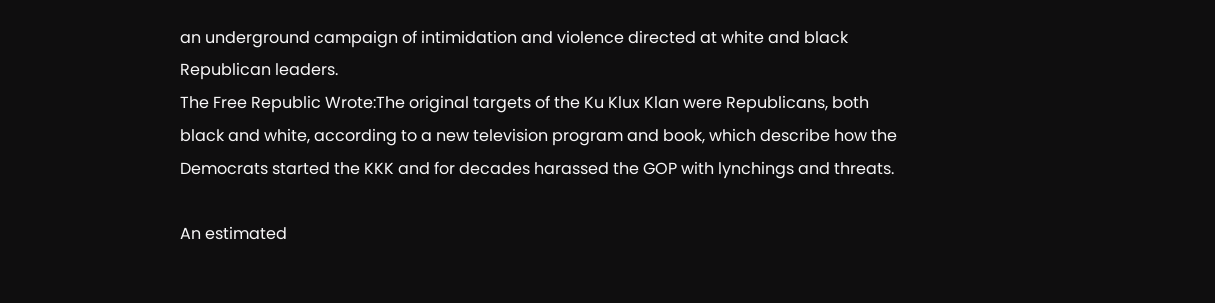an underground campaign of intimidation and violence directed at white and black Republican leaders.
The Free Republic Wrote:The original targets of the Ku Klux Klan were Republicans, both black and white, according to a new television program and book, which describe how the Democrats started the KKK and for decades harassed the GOP with lynchings and threats.

An estimated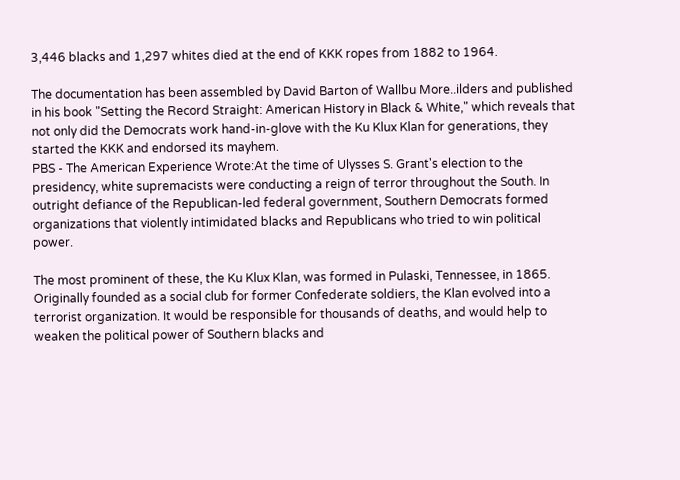3,446 blacks and 1,297 whites died at the end of KKK ropes from 1882 to 1964.

The documentation has been assembled by David Barton of Wallbu More..ilders and published in his book "Setting the Record Straight: American History in Black & White," which reveals that not only did the Democrats work hand-in-glove with the Ku Klux Klan for generations, they started the KKK and endorsed its mayhem.
PBS - The American Experience Wrote:At the time of Ulysses S. Grant's election to the presidency, white supremacists were conducting a reign of terror throughout the South. In outright defiance of the Republican-led federal government, Southern Democrats formed organizations that violently intimidated blacks and Republicans who tried to win political power.

The most prominent of these, the Ku Klux Klan, was formed in Pulaski, Tennessee, in 1865. Originally founded as a social club for former Confederate soldiers, the Klan evolved into a terrorist organization. It would be responsible for thousands of deaths, and would help to weaken the political power of Southern blacks and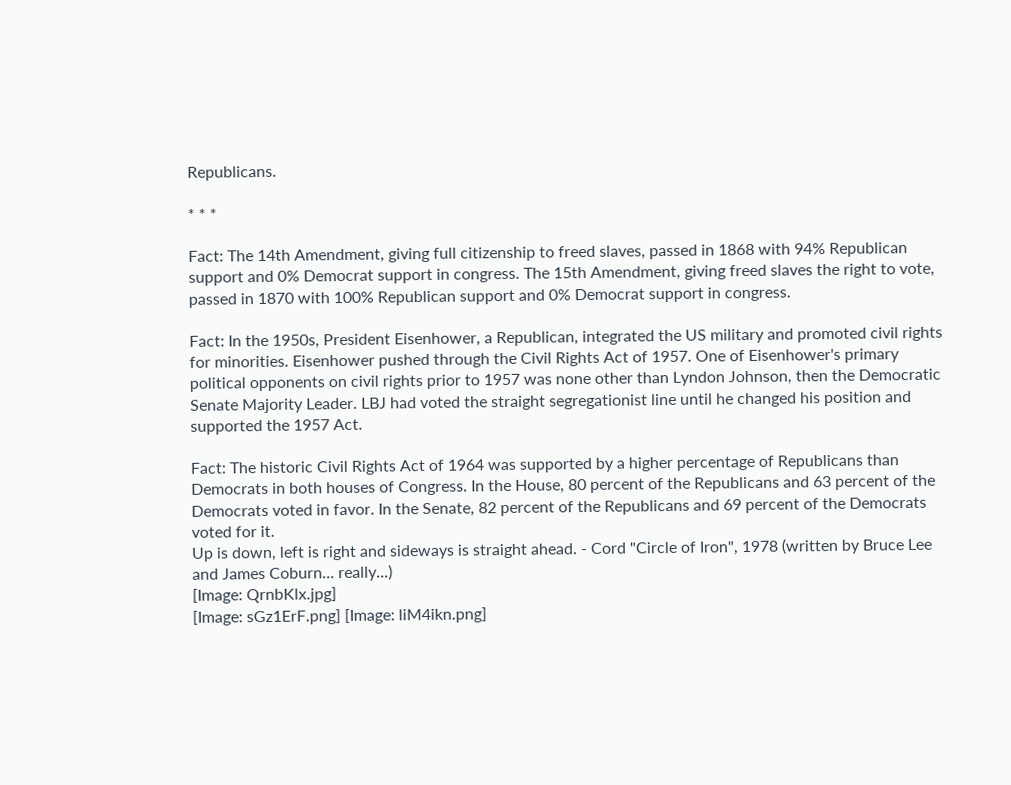Republicans.

* * *

Fact: The 14th Amendment, giving full citizenship to freed slaves, passed in 1868 with 94% Republican support and 0% Democrat support in congress. The 15th Amendment, giving freed slaves the right to vote, passed in 1870 with 100% Republican support and 0% Democrat support in congress.

Fact: In the 1950s, President Eisenhower, a Republican, integrated the US military and promoted civil rights for minorities. Eisenhower pushed through the Civil Rights Act of 1957. One of Eisenhower's primary political opponents on civil rights prior to 1957 was none other than Lyndon Johnson, then the Democratic Senate Majority Leader. LBJ had voted the straight segregationist line until he changed his position and supported the 1957 Act.

Fact: The historic Civil Rights Act of 1964 was supported by a higher percentage of Republicans than Democrats in both houses of Congress. In the House, 80 percent of the Republicans and 63 percent of the Democrats voted in favor. In the Senate, 82 percent of the Republicans and 69 percent of the Democrats voted for it.
Up is down, left is right and sideways is straight ahead. - Cord "Circle of Iron", 1978 (written by Bruce Lee and James Coburn... really...)
[Image: QrnbKlx.jpg]
[Image: sGz1ErF.png] [Image: liM4ikn.png]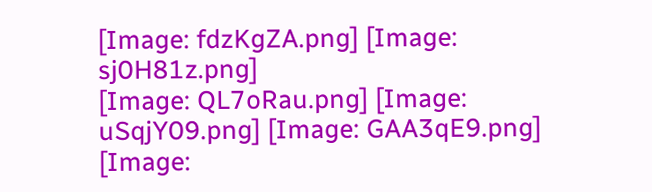[Image: fdzKgZA.png] [Image: sj0H81z.png]
[Image: QL7oRau.png] [Image: uSqjY09.png] [Image: GAA3qE9.png] [Image: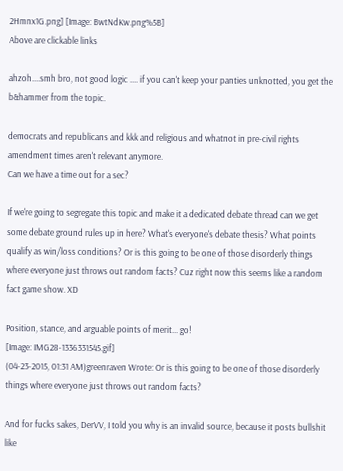2Hmnx1G.png] [Image: BwtNdKw.png%5B]
Above are clickable links

ahzoh....smh bro, not good logic .... if you can't keep your panties unknotted, you get the b&hammer from the topic.

democrats and republicans and kkk and religious and whatnot in pre-civil rights amendment times aren't relevant anymore.
Can we have a time out for a sec?

If we're going to segregate this topic and make it a dedicated debate thread can we get some debate ground rules up in here? What's everyone's debate thesis? What points qualify as win/loss conditions? Or is this going to be one of those disorderly things where everyone just throws out random facts? Cuz right now this seems like a random fact game show. XD

Position, stance, and arguable points of merit... go!
[Image: IMG28-1336331545.gif]
(04-23-2015, 01:31 AM)greenraven Wrote: Or is this going to be one of those disorderly things where everyone just throws out random facts?

And for fucks sakes, DerVV, I told you why is an invalid source, because it posts bullshit like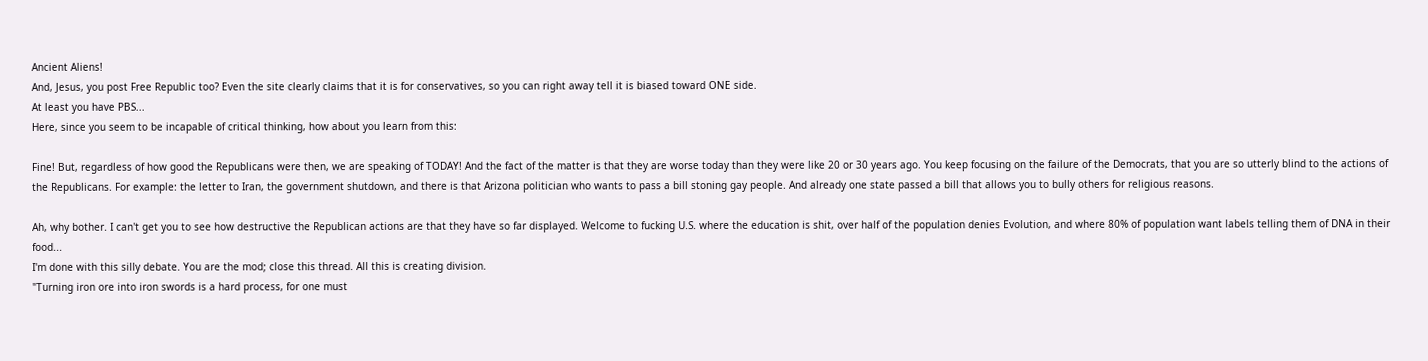Ancient Aliens!
And, Jesus, you post Free Republic too? Even the site clearly claims that it is for conservatives, so you can right away tell it is biased toward ONE side.
At least you have PBS...
Here, since you seem to be incapable of critical thinking, how about you learn from this:

Fine! But, regardless of how good the Republicans were then, we are speaking of TODAY! And the fact of the matter is that they are worse today than they were like 20 or 30 years ago. You keep focusing on the failure of the Democrats, that you are so utterly blind to the actions of the Republicans. For example: the letter to Iran, the government shutdown, and there is that Arizona politician who wants to pass a bill stoning gay people. And already one state passed a bill that allows you to bully others for religious reasons.

Ah, why bother. I can't get you to see how destructive the Republican actions are that they have so far displayed. Welcome to fucking U.S. where the education is shit, over half of the population denies Evolution, and where 80% of population want labels telling them of DNA in their food...
I'm done with this silly debate. You are the mod; close this thread. All this is creating division.
"Turning iron ore into iron swords is a hard process, for one must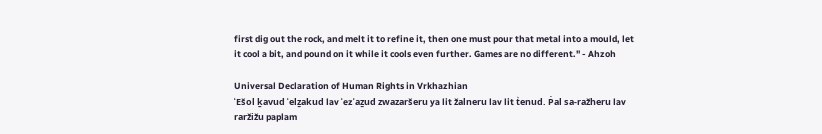first dig out the rock, and melt it to refine it, then one must pour that metal into a mould, let it cool a bit, and pound on it while it cools even further. Games are no different." - Ahzoh

Universal Declaration of Human Rights in Vrkhazhian
ʾEšol ḵavud ʾelẕakud lav ʾezʾaẕud zwazaršeru ya lit žalneru lav lit t͛enud. Ṗal sa-ražheru lav raržižu paplam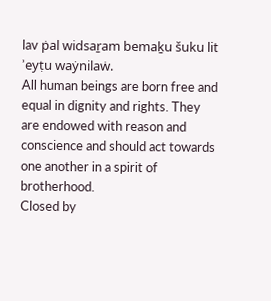lav ṗal widsaṟam bemaḵu šuku lit ʾeyṭu waẏnilaẇ.
All human beings are born free and equal in dignity and rights. They are endowed with reason and conscience and should act towards one another in a spirit of brotherhood.
Closed by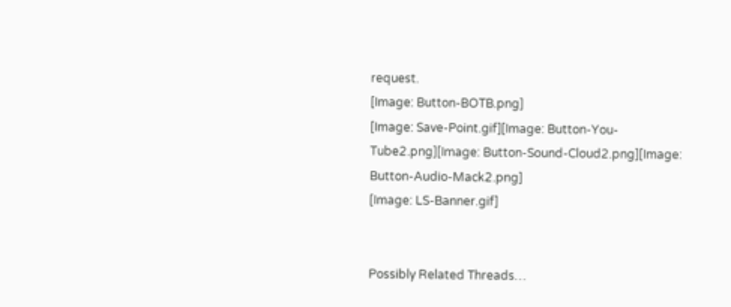request.
[Image: Button-BOTB.png]
[Image: Save-Point.gif][Image: Button-You-Tube2.png][Image: Button-Sound-Cloud2.png][Image: Button-Audio-Mack2.png]
[Image: LS-Banner.gif]


Possibly Related Threads…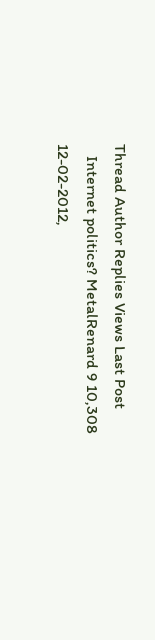Thread Author Replies Views Last Post
   Internet politics? MetalRenard 9 10,308 12-02-2012,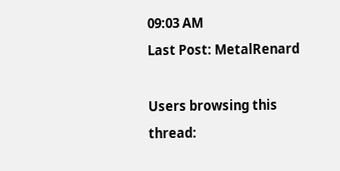09:03 AM
Last Post: MetalRenard

Users browsing this thread: